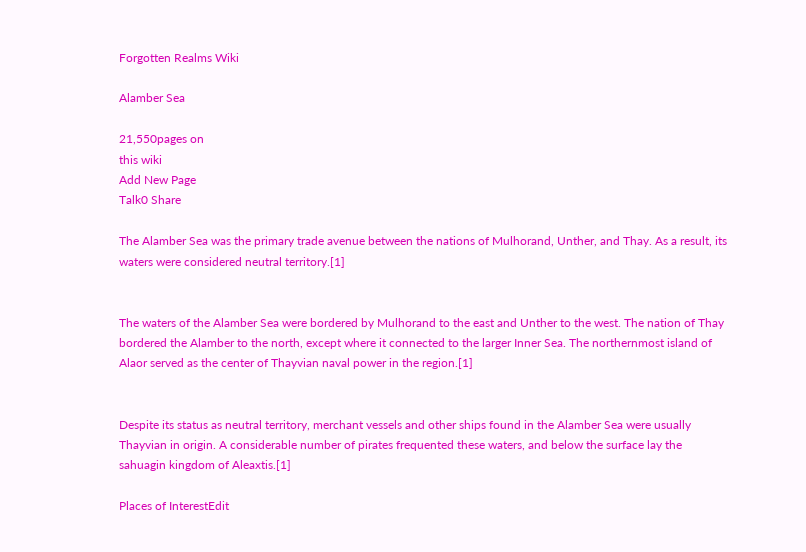Forgotten Realms Wiki

Alamber Sea

21,550pages on
this wiki
Add New Page
Talk0 Share

The Alamber Sea was the primary trade avenue between the nations of Mulhorand, Unther, and Thay. As a result, its waters were considered neutral territory.[1]


The waters of the Alamber Sea were bordered by Mulhorand to the east and Unther to the west. The nation of Thay bordered the Alamber to the north, except where it connected to the larger Inner Sea. The northernmost island of Alaor served as the center of Thayvian naval power in the region.[1]


Despite its status as neutral territory, merchant vessels and other ships found in the Alamber Sea were usually Thayvian in origin. A considerable number of pirates frequented these waters, and below the surface lay the sahuagin kingdom of Aleaxtis.[1]

Places of InterestEdit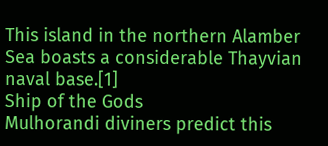This island in the northern Alamber Sea boasts a considerable Thayvian naval base.[1]
Ship of the Gods
Mulhorandi diviners predict this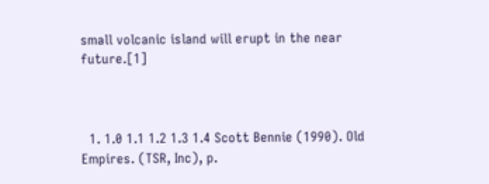small volcanic island will erupt in the near future.[1]



  1. 1.0 1.1 1.2 1.3 1.4 Scott Bennie (1990). Old Empires. (TSR, Inc), p.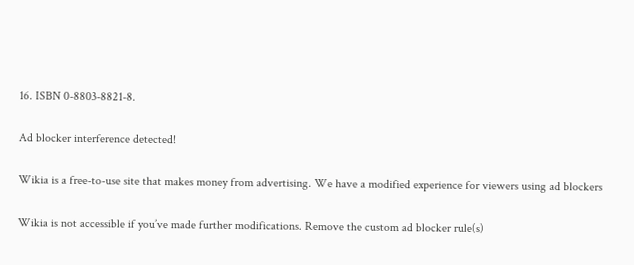16. ISBN 0-8803-8821-8.

Ad blocker interference detected!

Wikia is a free-to-use site that makes money from advertising. We have a modified experience for viewers using ad blockers

Wikia is not accessible if you’ve made further modifications. Remove the custom ad blocker rule(s)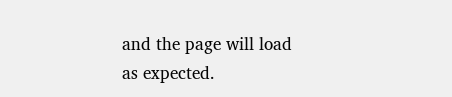and the page will load as expected.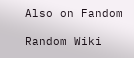Also on Fandom

Random Wiki